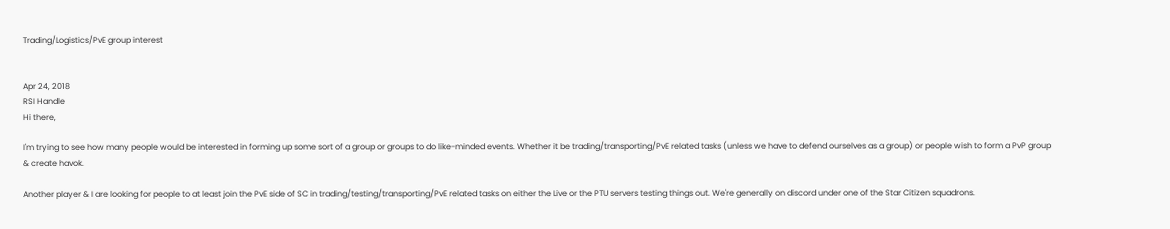Trading/Logistics/PvE group interest


Apr 24, 2018
RSI Handle
Hi there,

I'm trying to see how many people would be interested in forming up some sort of a group or groups to do like-minded events. Whether it be trading/transporting/PvE related tasks (unless we have to defend ourselves as a group) or people wish to form a PvP group & create havok.

Another player & I are looking for people to at least join the PvE side of SC in trading/testing/transporting/PvE related tasks on either the Live or the PTU servers testing things out. We're generally on discord under one of the Star Citizen squadrons.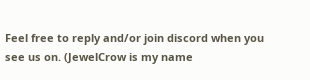Feel free to reply and/or join discord when you see us on. (JewelCrow is my name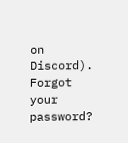on Discord).
Forgot your password?